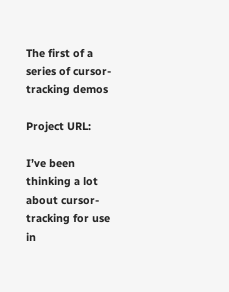The first of a series of cursor-tracking demos

Project URL:

I’ve been thinking a lot about cursor-tracking for use in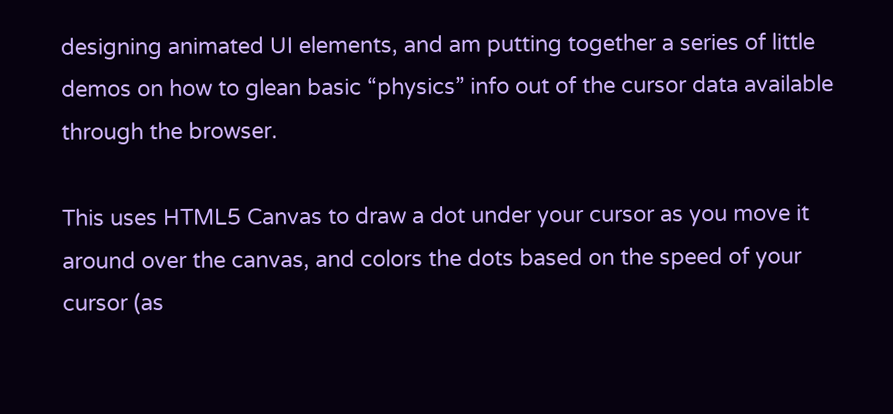designing animated UI elements, and am putting together a series of little demos on how to glean basic “physics” info out of the cursor data available through the browser.

This uses HTML5 Canvas to draw a dot under your cursor as you move it around over the canvas, and colors the dots based on the speed of your cursor (as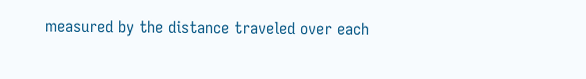measured by the distance traveled over each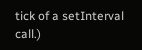tick of a setInterval call.)